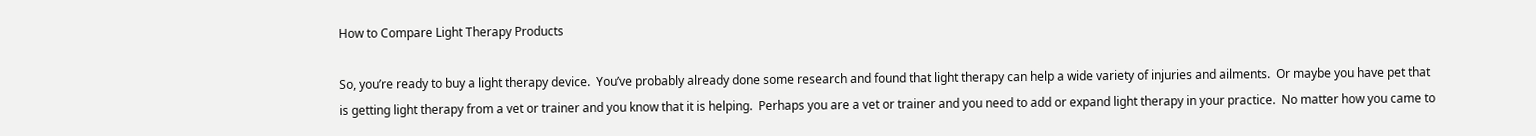How to Compare Light Therapy Products

So, you’re ready to buy a light therapy device.  You’ve probably already done some research and found that light therapy can help a wide variety of injuries and ailments.  Or maybe you have pet that is getting light therapy from a vet or trainer and you know that it is helping.  Perhaps you are a vet or trainer and you need to add or expand light therapy in your practice.  No matter how you came to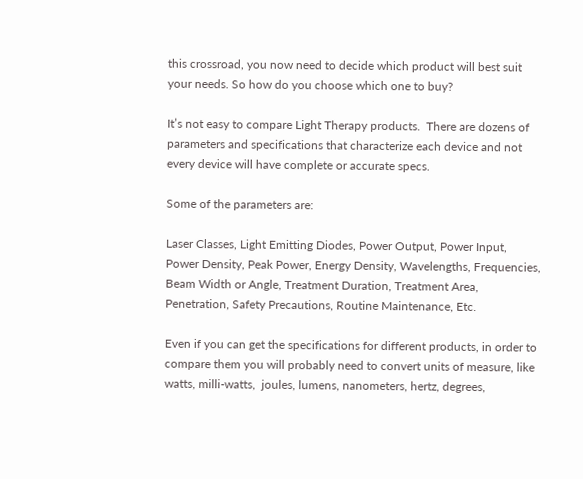this crossroad, you now need to decide which product will best suit your needs. So how do you choose which one to buy?

It’s not easy to compare Light Therapy products.  There are dozens of parameters and specifications that characterize each device and not every device will have complete or accurate specs.

Some of the parameters are:

Laser Classes, Light Emitting Diodes, Power Output, Power Input, Power Density, Peak Power, Energy Density, Wavelengths, Frequencies, Beam Width or Angle, Treatment Duration, Treatment Area, Penetration, Safety Precautions, Routine Maintenance, Etc.

Even if you can get the specifications for different products, in order to compare them you will probably need to convert units of measure, like watts, milli-watts,  joules, lumens, nanometers, hertz, degrees,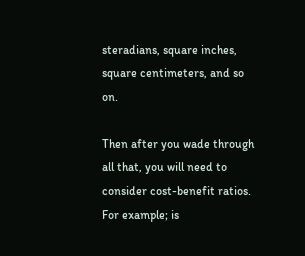steradians, square inches, square centimeters, and so on.

Then after you wade through all that, you will need to consider cost-benefit ratios.  For example; is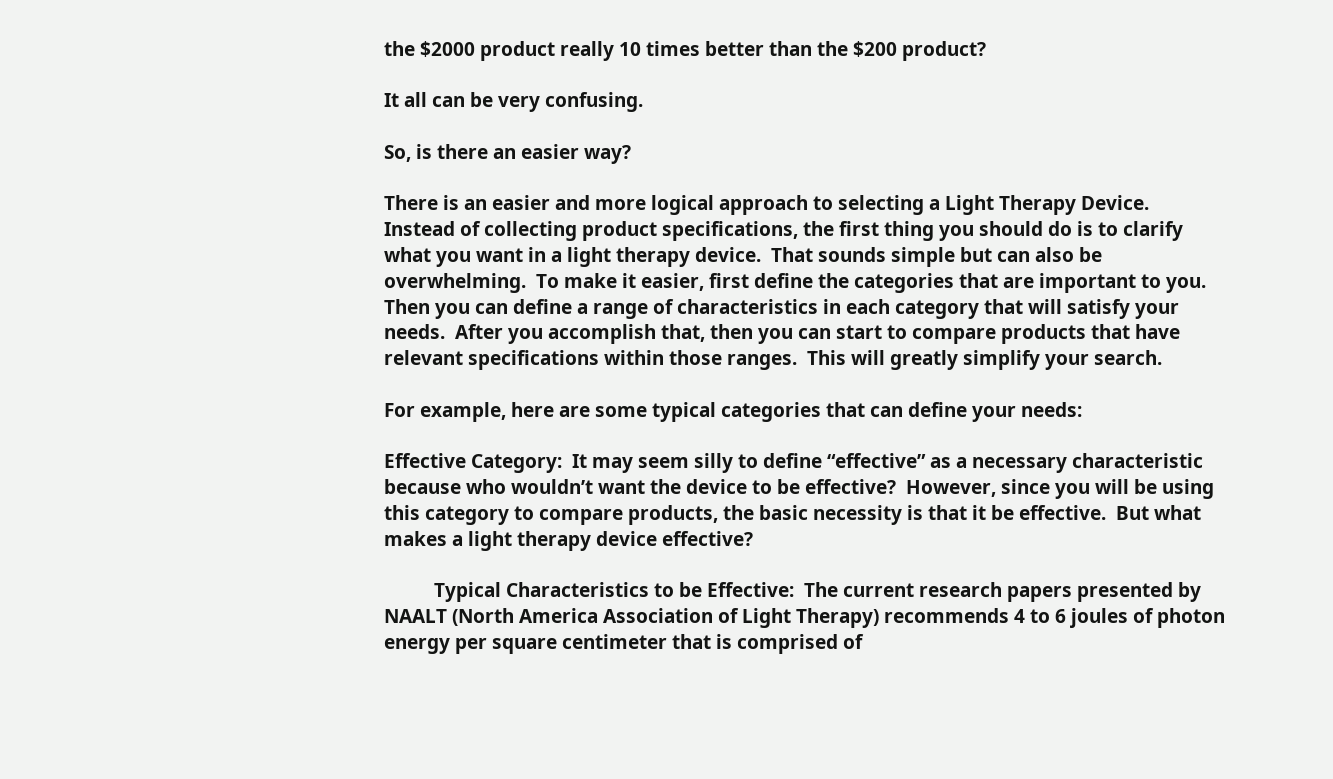the $2000 product really 10 times better than the $200 product?

It all can be very confusing.

So, is there an easier way?

There is an easier and more logical approach to selecting a Light Therapy Device.  Instead of collecting product specifications, the first thing you should do is to clarify what you want in a light therapy device.  That sounds simple but can also be overwhelming.  To make it easier, first define the categories that are important to you.  Then you can define a range of characteristics in each category that will satisfy your needs.  After you accomplish that, then you can start to compare products that have relevant specifications within those ranges.  This will greatly simplify your search.

For example, here are some typical categories that can define your needs:

Effective Category:  It may seem silly to define “effective” as a necessary characteristic because who wouldn’t want the device to be effective?  However, since you will be using this category to compare products, the basic necessity is that it be effective.  But what makes a light therapy device effective?

          Typical Characteristics to be Effective:  The current research papers presented by NAALT (North America Association of Light Therapy) recommends 4 to 6 joules of photon energy per square centimeter that is comprised of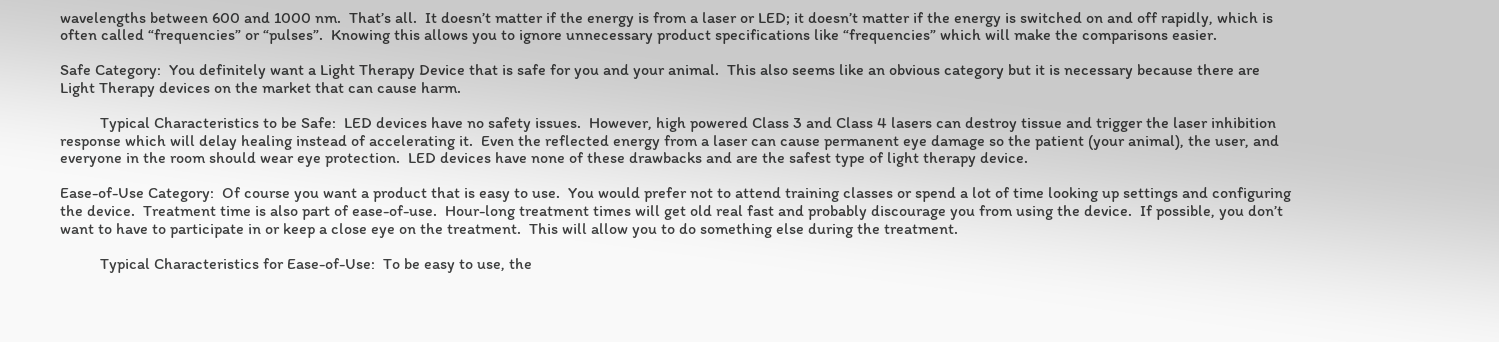wavelengths between 600 and 1000 nm.  That’s all.  It doesn’t matter if the energy is from a laser or LED; it doesn’t matter if the energy is switched on and off rapidly, which is often called “frequencies” or “pulses”.  Knowing this allows you to ignore unnecessary product specifications like “frequencies” which will make the comparisons easier.

Safe Category:  You definitely want a Light Therapy Device that is safe for you and your animal.  This also seems like an obvious category but it is necessary because there are Light Therapy devices on the market that can cause harm.

          Typical Characteristics to be Safe:  LED devices have no safety issues.  However, high powered Class 3 and Class 4 lasers can destroy tissue and trigger the laser inhibition response which will delay healing instead of accelerating it.  Even the reflected energy from a laser can cause permanent eye damage so the patient (your animal), the user, and everyone in the room should wear eye protection.  LED devices have none of these drawbacks and are the safest type of light therapy device.

Ease-of-Use Category:  Of course you want a product that is easy to use.  You would prefer not to attend training classes or spend a lot of time looking up settings and configuring the device.  Treatment time is also part of ease-of-use.  Hour-long treatment times will get old real fast and probably discourage you from using the device.  If possible, you don’t want to have to participate in or keep a close eye on the treatment.  This will allow you to do something else during the treatment.

          Typical Characteristics for Ease-of-Use:  To be easy to use, the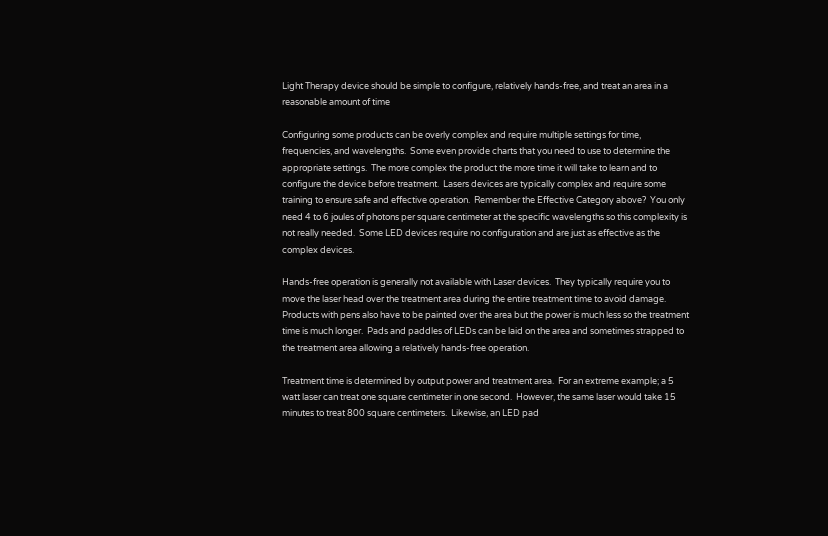Light Therapy device should be simple to configure, relatively hands-free, and treat an area in a reasonable amount of time

Configuring some products can be overly complex and require multiple settings for time, frequencies, and wavelengths.  Some even provide charts that you need to use to determine the appropriate settings.  The more complex the product the more time it will take to learn and to configure the device before treatment.  Lasers devices are typically complex and require some training to ensure safe and effective operation.  Remember the Effective Category above?  You only need 4 to 6 joules of photons per square centimeter at the specific wavelengths so this complexity is not really needed.  Some LED devices require no configuration and are just as effective as the complex devices.

Hands-free operation is generally not available with Laser devices.  They typically require you to move the laser head over the treatment area during the entire treatment time to avoid damage.  Products with pens also have to be painted over the area but the power is much less so the treatment time is much longer.  Pads and paddles of LEDs can be laid on the area and sometimes strapped to the treatment area allowing a relatively hands-free operation.

Treatment time is determined by output power and treatment area.  For an extreme example; a 5 watt laser can treat one square centimeter in one second.  However, the same laser would take 15 minutes to treat 800 square centimeters.  Likewise, an LED pad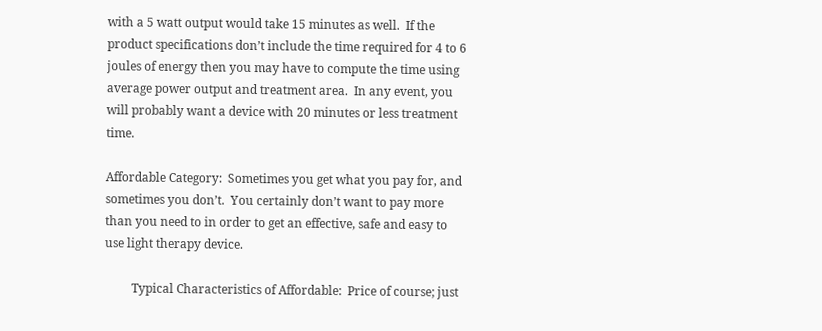with a 5 watt output would take 15 minutes as well.  If the product specifications don’t include the time required for 4 to 6 joules of energy then you may have to compute the time using average power output and treatment area.  In any event, you will probably want a device with 20 minutes or less treatment time.

Affordable Category:  Sometimes you get what you pay for, and sometimes you don’t.  You certainly don’t want to pay more than you need to in order to get an effective, safe and easy to use light therapy device.

         Typical Characteristics of Affordable:  Price of course; just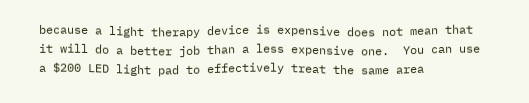because a light therapy device is expensive does not mean that it will do a better job than a less expensive one.  You can use a $200 LED light pad to effectively treat the same area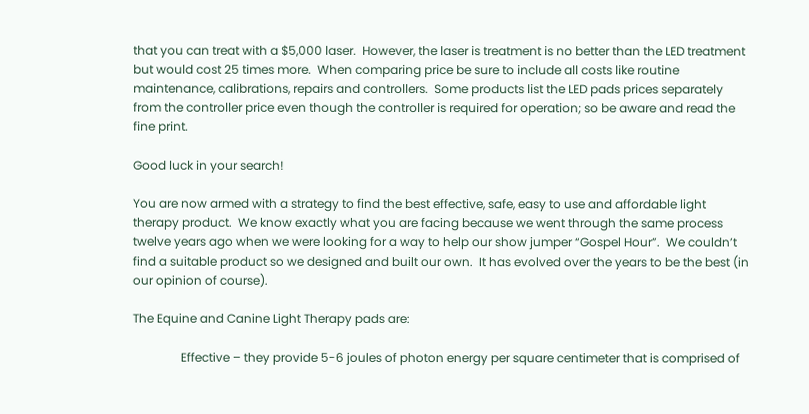that you can treat with a $5,000 laser.  However, the laser is treatment is no better than the LED treatment but would cost 25 times more.  When comparing price be sure to include all costs like routine maintenance, calibrations, repairs and controllers.  Some products list the LED pads prices separately from the controller price even though the controller is required for operation; so be aware and read the fine print.

Good luck in your search!

You are now armed with a strategy to find the best effective, safe, easy to use and affordable light therapy product.  We know exactly what you are facing because we went through the same process twelve years ago when we were looking for a way to help our show jumper “Gospel Hour”.  We couldn’t find a suitable product so we designed and built our own.  It has evolved over the years to be the best (in our opinion of course).

The Equine and Canine Light Therapy pads are:

                Effective – they provide 5-6 joules of photon energy per square centimeter that is comprised of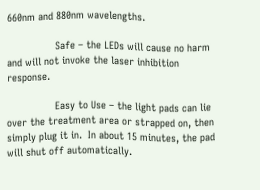660nm and 880nm wavelengths.

                Safe – the LEDs will cause no harm and will not invoke the laser inhibition response.

                Easy to Use – the light pads can lie over the treatment area or strapped on, then simply plug it in.  In about 15 minutes, the pad will shut off automatically.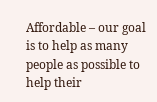Affordable – our goal is to help as many people as possible to help their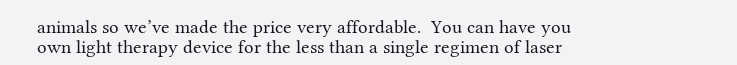animals so we’ve made the price very affordable.  You can have you own light therapy device for the less than a single regimen of laser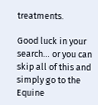treatments.

Good luck in your search… or you can skip all of this and simply go to the Equine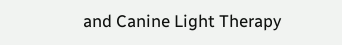and Canine Light Therapy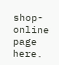shop-online page here.